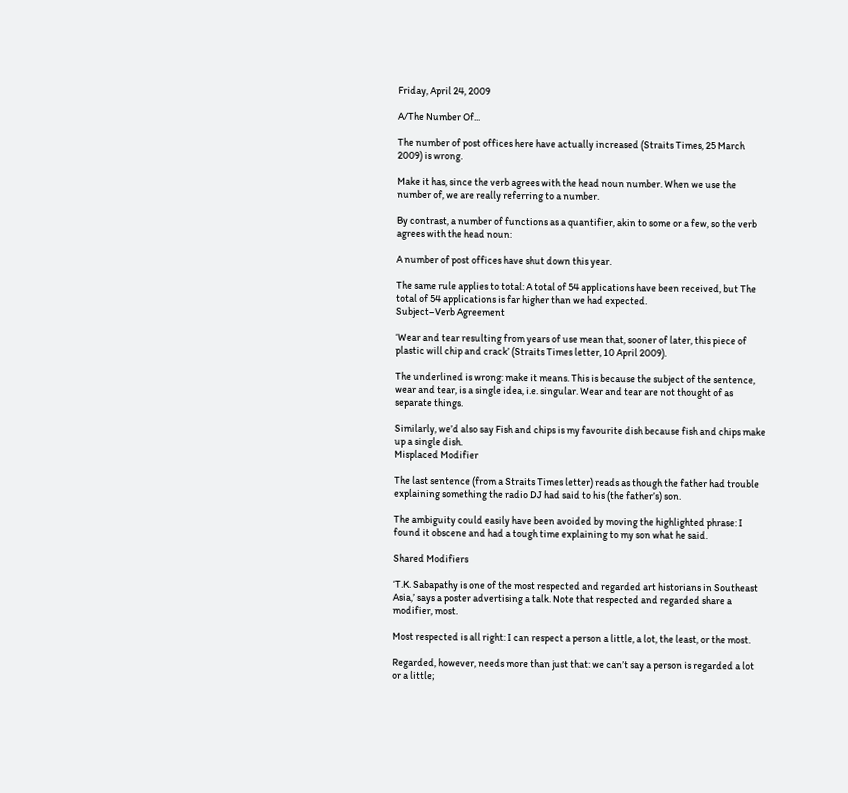Friday, April 24, 2009

A/The Number Of...

The number of post offices here have actually increased (Straits Times, 25 March 2009) is wrong.

Make it has, since the verb agrees with the head noun number. When we use the number of, we are really referring to a number.

By contrast, a number of functions as a quantifier, akin to some or a few, so the verb agrees with the head noun:

A number of post offices have shut down this year.

The same rule applies to total: A total of 54 applications have been received, but The total of 54 applications is far higher than we had expected.
Subject–Verb Agreement

‘Wear and tear resulting from years of use mean that, sooner of later, this piece of plastic will chip and crack’ (Straits Times letter, 10 April 2009).

The underlined is wrong: make it means. This is because the subject of the sentence, wear and tear, is a single idea, i.e. singular. Wear and tear are not thought of as separate things.

Similarly, we’d also say Fish and chips is my favourite dish because fish and chips make up a single dish.
Misplaced Modifier

The last sentence (from a Straits Times letter) reads as though the father had trouble explaining something the radio DJ had said to his (the father’s) son.

The ambiguity could easily have been avoided by moving the highlighted phrase: I found it obscene and had a tough time explaining to my son what he said.

Shared Modifiers

‘T.K. Sabapathy is one of the most respected and regarded art historians in Southeast Asia,’ says a poster advertising a talk. Note that respected and regarded share a modifier, most.

Most respected is all right: I can respect a person a little, a lot, the least, or the most.

Regarded, however, needs more than just that: we can’t say a person is regarded a lot or a little;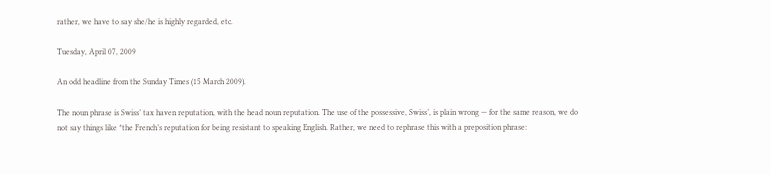rather, we have to say she/he is highly regarded, etc.

Tuesday, April 07, 2009

An odd headline from the Sunday Times (15 March 2009).

The noun phrase is Swiss’ tax haven reputation, with the head noun reputation. The use of the possessive, Swiss’, is plain wrong — for the same reason, we do not say things like *the French’s reputation for being resistant to speaking English. Rather, we need to rephrase this with a preposition phrase: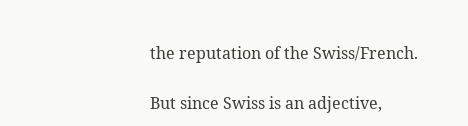the reputation of the Swiss/French.

But since Swiss is an adjective,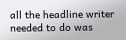all the headline writer needed to do was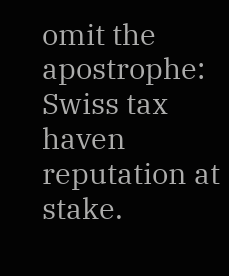omit the apostrophe: Swiss tax haven reputation at stake.